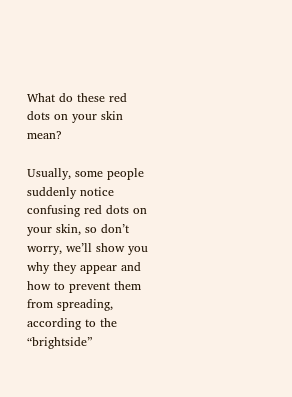What do these red dots on your skin mean?

Usually, some people suddenly notice confusing red dots on your skin, so don’t worry, we’ll show you why they appear and how to prevent them from spreading, according to the “brightside”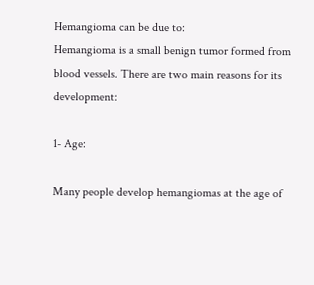Hemangioma can be due to:
Hemangioma is a small benign tumor formed from blood vessels. There are two main reasons for its development:

1- Age:

Many people develop hemangiomas at the age of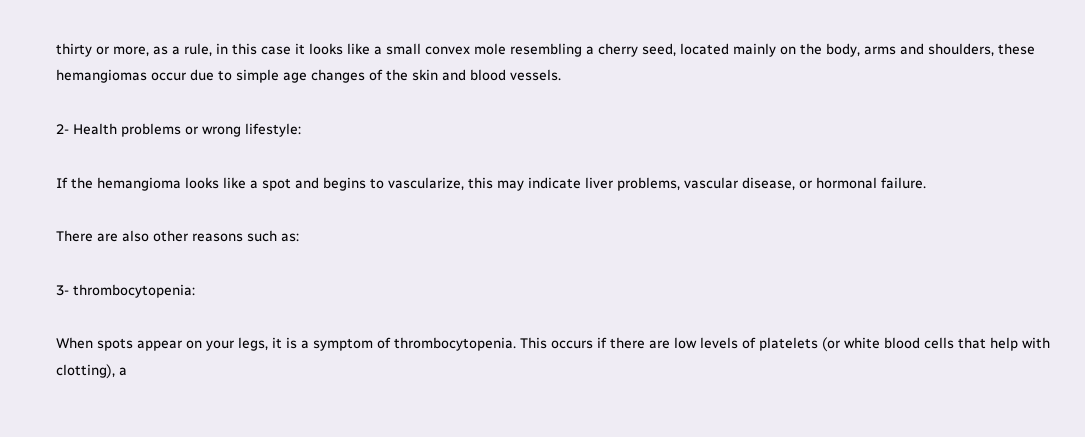thirty or more, as a rule, in this case it looks like a small convex mole resembling a cherry seed, located mainly on the body, arms and shoulders, these hemangiomas occur due to simple age changes of the skin and blood vessels.

2- Health problems or wrong lifestyle:

If the hemangioma looks like a spot and begins to vascularize, this may indicate liver problems, vascular disease, or hormonal failure.

There are also other reasons such as:

3- thrombocytopenia:

When spots appear on your legs, it is a symptom of thrombocytopenia. This occurs if there are low levels of platelets (or white blood cells that help with clotting), a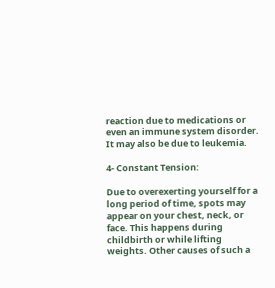reaction due to medications or even an immune system disorder. It may also be due to leukemia.

4- Constant Tension:

Due to overexerting yourself for a long period of time, spots may appear on your chest, neck, or face. This happens during childbirth or while lifting weights. Other causes of such a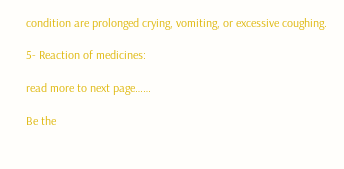condition are prolonged crying, vomiting, or excessive coughing.

5- Reaction of medicines:

read more to next page……

Be the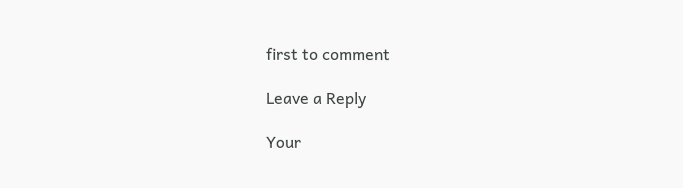first to comment

Leave a Reply

Your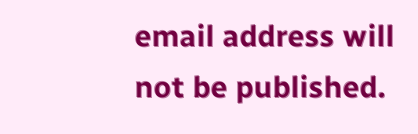email address will not be published.